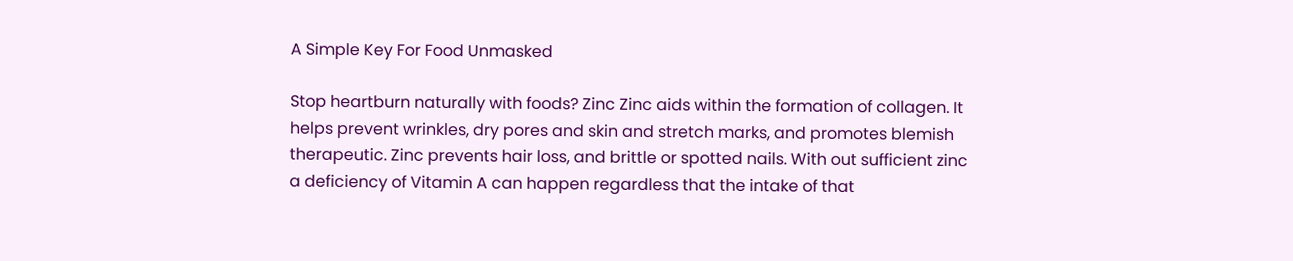A Simple Key For Food Unmasked

Stop heartburn naturally with foods? Zinc Zinc aids within the formation of collagen. It helps prevent wrinkles, dry pores and skin and stretch marks, and promotes blemish therapeutic. Zinc prevents hair loss, and brittle or spotted nails. With out sufficient zinc a deficiency of Vitamin A can happen regardless that the intake of that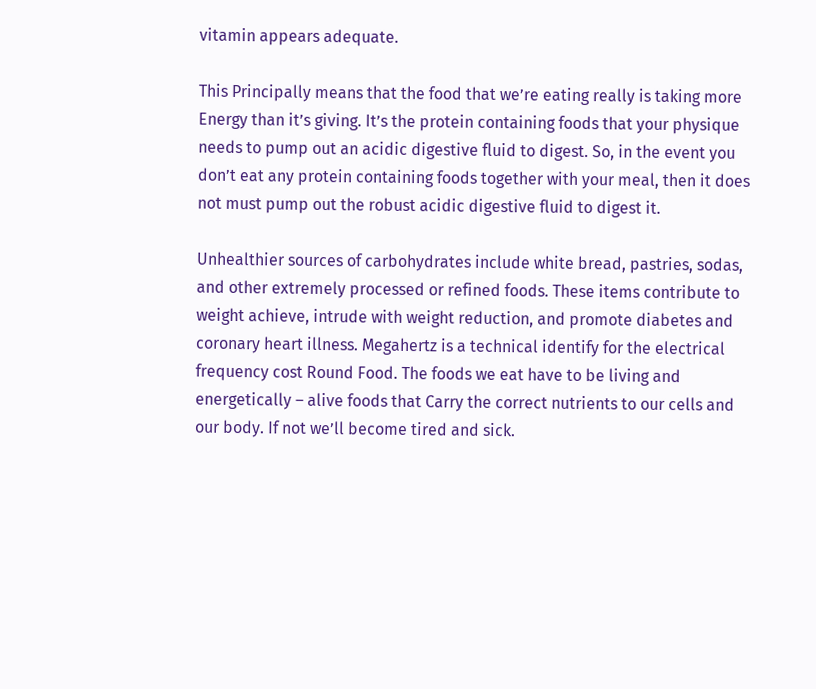vitamin appears adequate.

This Principally means that the food that we’re eating really is taking more Energy than it’s giving. It’s the protein containing foods that your physique needs to pump out an acidic digestive fluid to digest. So, in the event you don’t eat any protein containing foods together with your meal, then it does not must pump out the robust acidic digestive fluid to digest it.

Unhealthier sources of carbohydrates include white bread, pastries, sodas, and other extremely processed or refined foods. These items contribute to weight achieve, intrude with weight reduction, and promote diabetes and coronary heart illness. Megahertz is a technical identify for the electrical frequency cost Round Food. The foods we eat have to be living and energetically – alive foods that Carry the correct nutrients to our cells and our body. If not we’ll become tired and sick.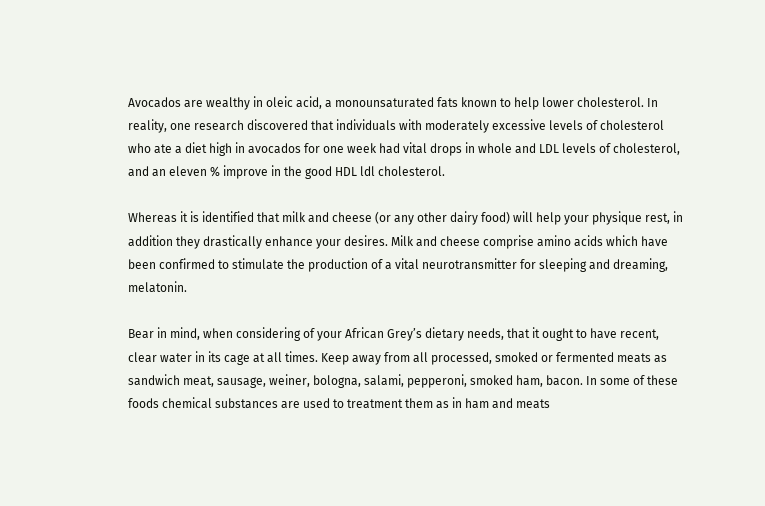Avocados are wealthy in oleic acid, a monounsaturated fats known to help lower cholesterol. In reality, one research discovered that individuals with moderately excessive levels of cholesterol who ate a diet high in avocados for one week had vital drops in whole and LDL levels of cholesterol, and an eleven % improve in the good HDL ldl cholesterol.

Whereas it is identified that milk and cheese (or any other dairy food) will help your physique rest, in addition they drastically enhance your desires. Milk and cheese comprise amino acids which have been confirmed to stimulate the production of a vital neurotransmitter for sleeping and dreaming, melatonin.

Bear in mind, when considering of your African Grey’s dietary needs, that it ought to have recent, clear water in its cage at all times. Keep away from all processed, smoked or fermented meats as sandwich meat, sausage, weiner, bologna, salami, pepperoni, smoked ham, bacon. In some of these foods chemical substances are used to treatment them as in ham and meats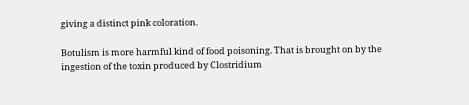giving a distinct pink coloration.

Botulism is more harmful kind of food poisoning. That is brought on by the ingestion of the toxin produced by Clostridium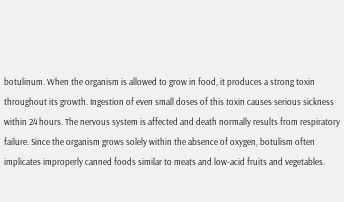botulinum. When the organism is allowed to grow in food, it produces a strong toxin throughout its growth. Ingestion of even small doses of this toxin causes serious sickness within 24 hours. The nervous system is affected and death normally results from respiratory failure. Since the organism grows solely within the absence of oxygen, botulism often implicates improperly canned foods similar to meats and low-acid fruits and vegetables.